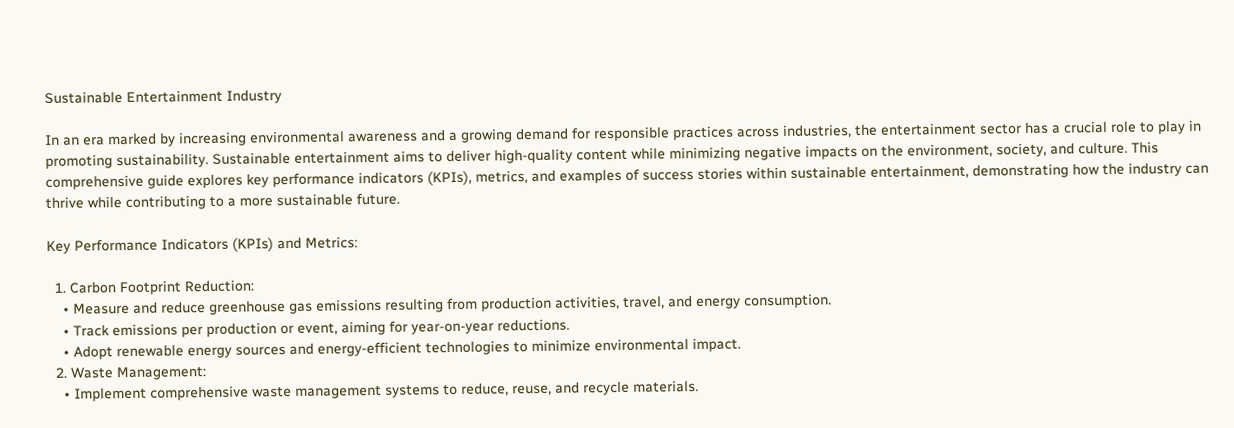Sustainable Entertainment Industry

In an era marked by increasing environmental awareness and a growing demand for responsible practices across industries, the entertainment sector has a crucial role to play in promoting sustainability. Sustainable entertainment aims to deliver high-quality content while minimizing negative impacts on the environment, society, and culture. This comprehensive guide explores key performance indicators (KPIs), metrics, and examples of success stories within sustainable entertainment, demonstrating how the industry can thrive while contributing to a more sustainable future.

Key Performance Indicators (KPIs) and Metrics:

  1. Carbon Footprint Reduction:
    • Measure and reduce greenhouse gas emissions resulting from production activities, travel, and energy consumption.
    • Track emissions per production or event, aiming for year-on-year reductions.
    • Adopt renewable energy sources and energy-efficient technologies to minimize environmental impact.
  2. Waste Management:
    • Implement comprehensive waste management systems to reduce, reuse, and recycle materials.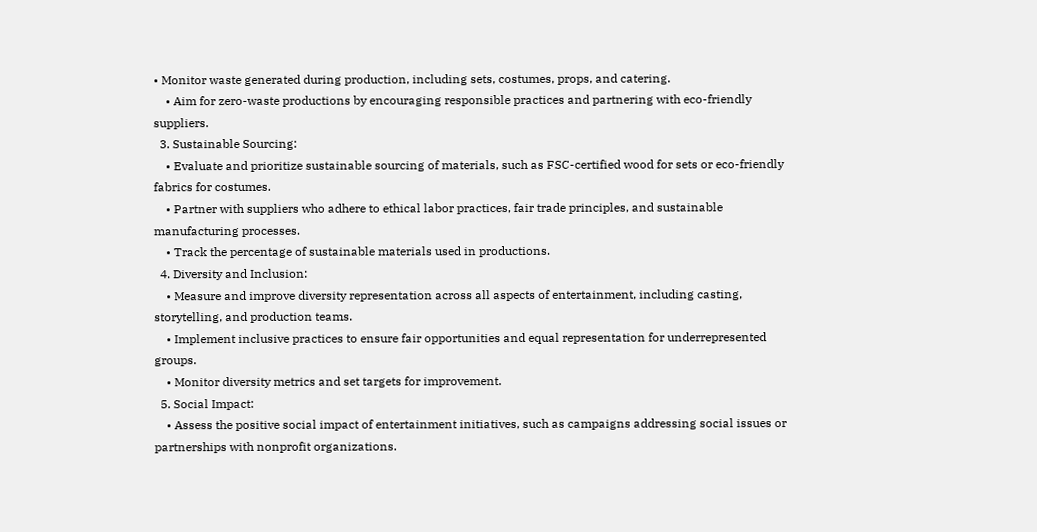• Monitor waste generated during production, including sets, costumes, props, and catering.
    • Aim for zero-waste productions by encouraging responsible practices and partnering with eco-friendly suppliers.
  3. Sustainable Sourcing:
    • Evaluate and prioritize sustainable sourcing of materials, such as FSC-certified wood for sets or eco-friendly fabrics for costumes.
    • Partner with suppliers who adhere to ethical labor practices, fair trade principles, and sustainable manufacturing processes.
    • Track the percentage of sustainable materials used in productions.
  4. Diversity and Inclusion:
    • Measure and improve diversity representation across all aspects of entertainment, including casting, storytelling, and production teams.
    • Implement inclusive practices to ensure fair opportunities and equal representation for underrepresented groups.
    • Monitor diversity metrics and set targets for improvement.
  5. Social Impact:
    • Assess the positive social impact of entertainment initiatives, such as campaigns addressing social issues or partnerships with nonprofit organizations.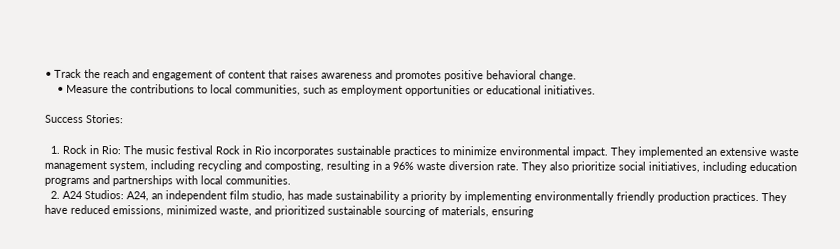• Track the reach and engagement of content that raises awareness and promotes positive behavioral change.
    • Measure the contributions to local communities, such as employment opportunities or educational initiatives.

Success Stories:

  1. Rock in Rio: The music festival Rock in Rio incorporates sustainable practices to minimize environmental impact. They implemented an extensive waste management system, including recycling and composting, resulting in a 96% waste diversion rate. They also prioritize social initiatives, including education programs and partnerships with local communities.
  2. A24 Studios: A24, an independent film studio, has made sustainability a priority by implementing environmentally friendly production practices. They have reduced emissions, minimized waste, and prioritized sustainable sourcing of materials, ensuring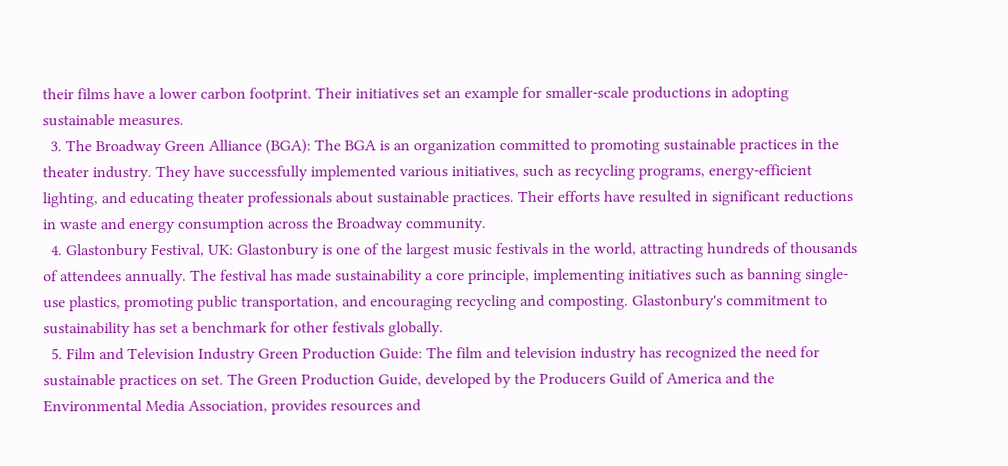their films have a lower carbon footprint. Their initiatives set an example for smaller-scale productions in adopting sustainable measures.
  3. The Broadway Green Alliance (BGA): The BGA is an organization committed to promoting sustainable practices in the theater industry. They have successfully implemented various initiatives, such as recycling programs, energy-efficient lighting, and educating theater professionals about sustainable practices. Their efforts have resulted in significant reductions in waste and energy consumption across the Broadway community.
  4. Glastonbury Festival, UK: Glastonbury is one of the largest music festivals in the world, attracting hundreds of thousands of attendees annually. The festival has made sustainability a core principle, implementing initiatives such as banning single-use plastics, promoting public transportation, and encouraging recycling and composting. Glastonbury's commitment to sustainability has set a benchmark for other festivals globally.
  5. Film and Television Industry Green Production Guide: The film and television industry has recognized the need for sustainable practices on set. The Green Production Guide, developed by the Producers Guild of America and the Environmental Media Association, provides resources and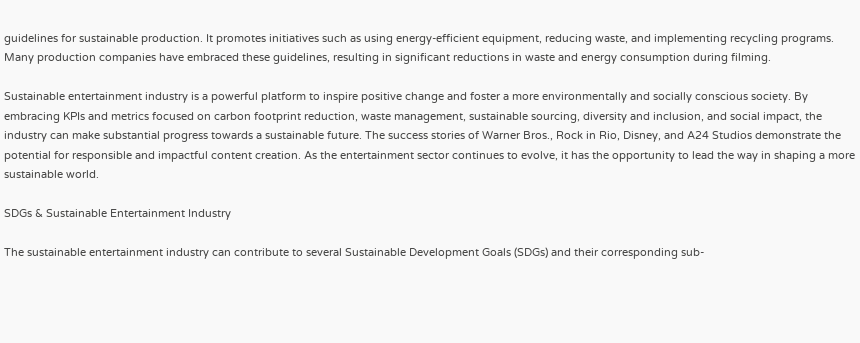guidelines for sustainable production. It promotes initiatives such as using energy-efficient equipment, reducing waste, and implementing recycling programs. Many production companies have embraced these guidelines, resulting in significant reductions in waste and energy consumption during filming.

Sustainable entertainment industry is a powerful platform to inspire positive change and foster a more environmentally and socially conscious society. By embracing KPIs and metrics focused on carbon footprint reduction, waste management, sustainable sourcing, diversity and inclusion, and social impact, the industry can make substantial progress towards a sustainable future. The success stories of Warner Bros., Rock in Rio, Disney, and A24 Studios demonstrate the potential for responsible and impactful content creation. As the entertainment sector continues to evolve, it has the opportunity to lead the way in shaping a more sustainable world.

SDGs & Sustainable Entertainment Industry

The sustainable entertainment industry can contribute to several Sustainable Development Goals (SDGs) and their corresponding sub-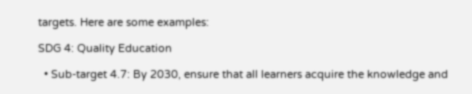targets. Here are some examples:

SDG 4: Quality Education

  • Sub-target 4.7: By 2030, ensure that all learners acquire the knowledge and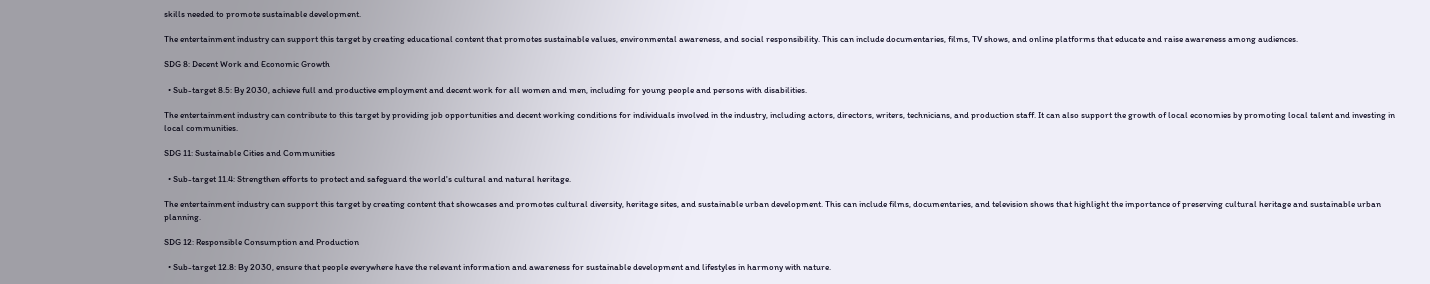skills needed to promote sustainable development.

The entertainment industry can support this target by creating educational content that promotes sustainable values, environmental awareness, and social responsibility. This can include documentaries, films, TV shows, and online platforms that educate and raise awareness among audiences.

SDG 8: Decent Work and Economic Growth

  • Sub-target 8.5: By 2030, achieve full and productive employment and decent work for all women and men, including for young people and persons with disabilities.

The entertainment industry can contribute to this target by providing job opportunities and decent working conditions for individuals involved in the industry, including actors, directors, writers, technicians, and production staff. It can also support the growth of local economies by promoting local talent and investing in local communities.

SDG 11: Sustainable Cities and Communities

  • Sub-target 11.4: Strengthen efforts to protect and safeguard the world's cultural and natural heritage.

The entertainment industry can support this target by creating content that showcases and promotes cultural diversity, heritage sites, and sustainable urban development. This can include films, documentaries, and television shows that highlight the importance of preserving cultural heritage and sustainable urban planning.

SDG 12: Responsible Consumption and Production

  • Sub-target 12.8: By 2030, ensure that people everywhere have the relevant information and awareness for sustainable development and lifestyles in harmony with nature.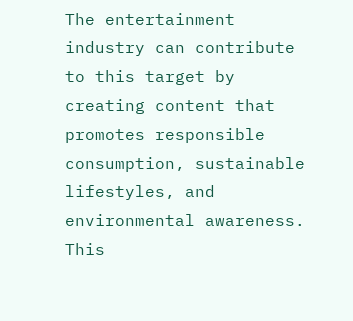The entertainment industry can contribute to this target by creating content that promotes responsible consumption, sustainable lifestyles, and environmental awareness. This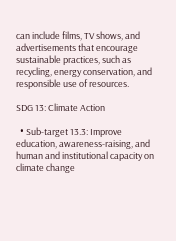can include films, TV shows, and advertisements that encourage sustainable practices, such as recycling, energy conservation, and responsible use of resources.

SDG 13: Climate Action

  • Sub-target 13.3: Improve education, awareness-raising, and human and institutional capacity on climate change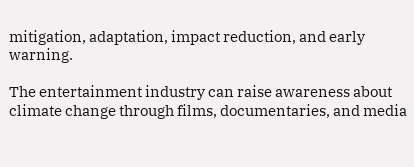mitigation, adaptation, impact reduction, and early warning.

The entertainment industry can raise awareness about climate change through films, documentaries, and media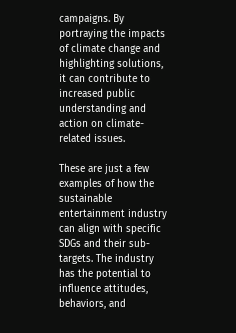campaigns. By portraying the impacts of climate change and highlighting solutions, it can contribute to increased public understanding and action on climate-related issues.

These are just a few examples of how the sustainable entertainment industry can align with specific SDGs and their sub-targets. The industry has the potential to influence attitudes, behaviors, and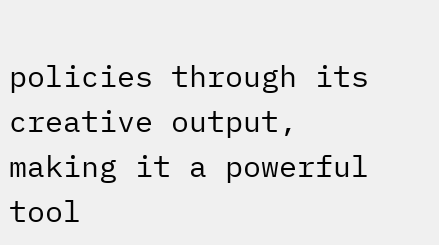policies through its creative output, making it a powerful tool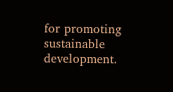for promoting sustainable development.